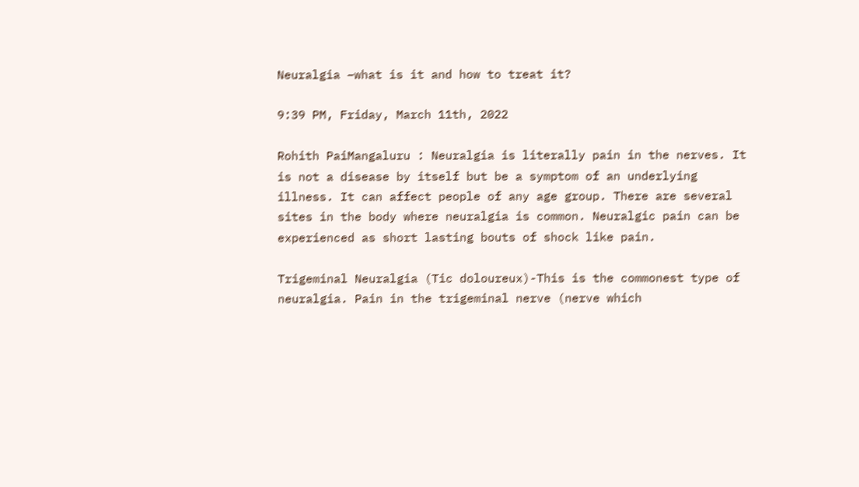Neuralgia –what is it and how to treat it?

9:39 PM, Friday, March 11th, 2022

Rohith PaiMangaluru : Neuralgia is literally pain in the nerves. It is not a disease by itself but be a symptom of an underlying illness. It can affect people of any age group. There are several sites in the body where neuralgia is common. Neuralgic pain can be experienced as short lasting bouts of shock like pain.

Trigeminal Neuralgia (Tic doloureux)-This is the commonest type of neuralgia. Pain in the trigeminal nerve (nerve which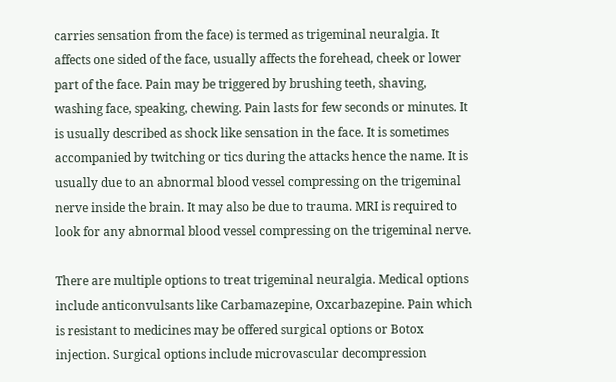carries sensation from the face) is termed as trigeminal neuralgia. It affects one sided of the face, usually affects the forehead, cheek or lower part of the face. Pain may be triggered by brushing teeth, shaving, washing face, speaking, chewing. Pain lasts for few seconds or minutes. It is usually described as shock like sensation in the face. It is sometimes accompanied by twitching or tics during the attacks hence the name. It is usually due to an abnormal blood vessel compressing on the trigeminal nerve inside the brain. It may also be due to trauma. MRI is required to look for any abnormal blood vessel compressing on the trigeminal nerve.

There are multiple options to treat trigeminal neuralgia. Medical options include anticonvulsants like Carbamazepine, Oxcarbazepine. Pain which is resistant to medicines may be offered surgical options or Botox injection. Surgical options include microvascular decompression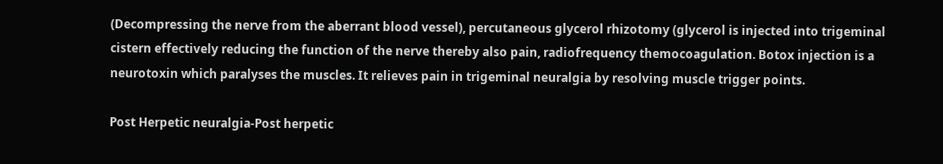(Decompressing the nerve from the aberrant blood vessel), percutaneous glycerol rhizotomy (glycerol is injected into trigeminal cistern effectively reducing the function of the nerve thereby also pain, radiofrequency themocoagulation. Botox injection is a neurotoxin which paralyses the muscles. It relieves pain in trigeminal neuralgia by resolving muscle trigger points.

Post Herpetic neuralgia-Post herpetic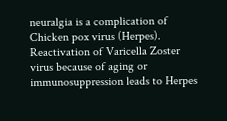neuralgia is a complication of Chicken pox virus (Herpes). Reactivation of Varicella Zoster virus because of aging or immunosuppression leads to Herpes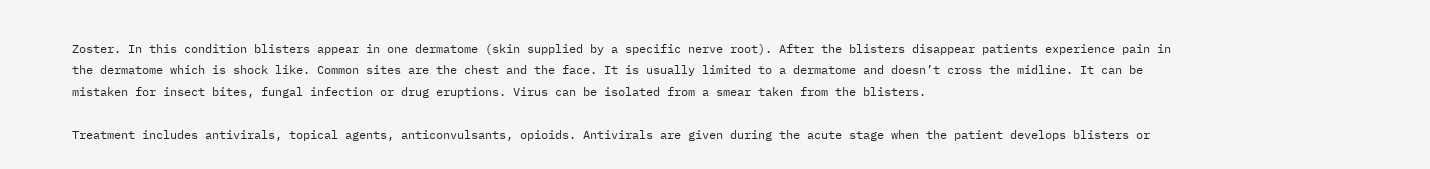Zoster. In this condition blisters appear in one dermatome (skin supplied by a specific nerve root). After the blisters disappear patients experience pain in the dermatome which is shock like. Common sites are the chest and the face. It is usually limited to a dermatome and doesn’t cross the midline. It can be mistaken for insect bites, fungal infection or drug eruptions. Virus can be isolated from a smear taken from the blisters.

Treatment includes antivirals, topical agents, anticonvulsants, opioids. Antivirals are given during the acute stage when the patient develops blisters or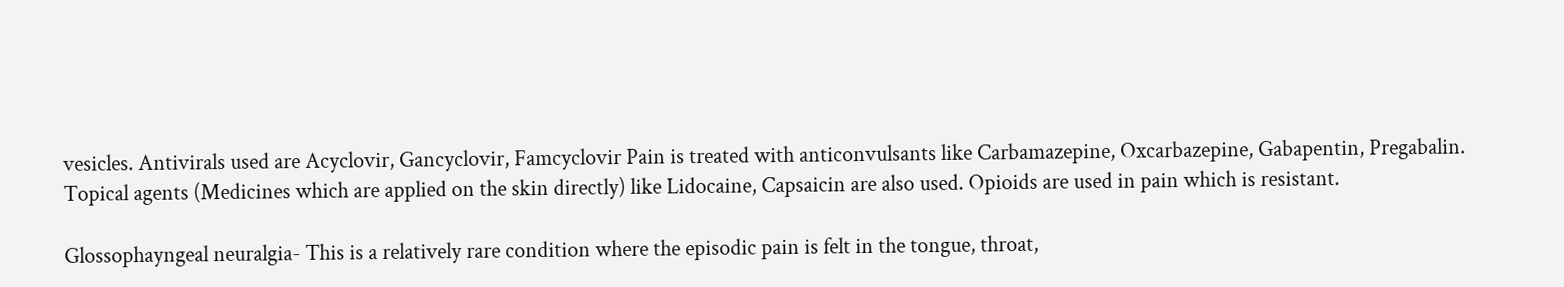vesicles. Antivirals used are Acyclovir, Gancyclovir, Famcyclovir Pain is treated with anticonvulsants like Carbamazepine, Oxcarbazepine, Gabapentin, Pregabalin. Topical agents (Medicines which are applied on the skin directly) like Lidocaine, Capsaicin are also used. Opioids are used in pain which is resistant.

Glossophayngeal neuralgia- This is a relatively rare condition where the episodic pain is felt in the tongue, throat,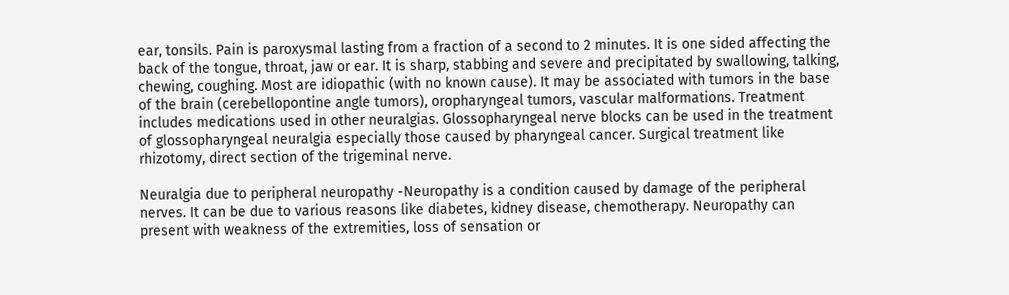ear, tonsils. Pain is paroxysmal lasting from a fraction of a second to 2 minutes. It is one sided affecting the back of the tongue, throat, jaw or ear. It is sharp, stabbing and severe and precipitated by swallowing, talking, chewing, coughing. Most are idiopathic (with no known cause). It may be associated with tumors in the base of the brain (cerebellopontine angle tumors), oropharyngeal tumors, vascular malformations. Treatment includes medications used in other neuralgias. Glossopharyngeal nerve blocks can be used in the treatment of glossopharyngeal neuralgia especially those caused by pharyngeal cancer. Surgical treatment like rhizotomy, direct section of the trigeminal nerve.

Neuralgia due to peripheral neuropathy -Neuropathy is a condition caused by damage of the peripheral nerves. It can be due to various reasons like diabetes, kidney disease, chemotherapy. Neuropathy can present with weakness of the extremities, loss of sensation or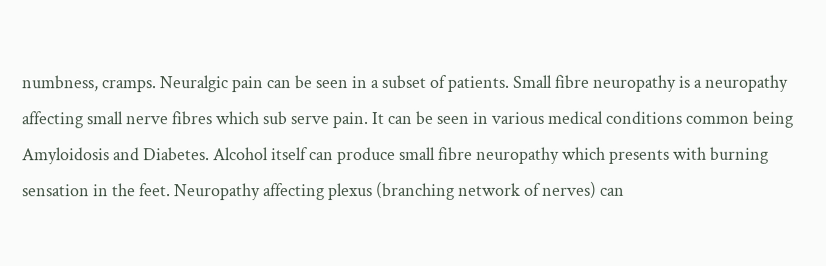numbness, cramps. Neuralgic pain can be seen in a subset of patients. Small fibre neuropathy is a neuropathy affecting small nerve fibres which sub serve pain. It can be seen in various medical conditions common being Amyloidosis and Diabetes. Alcohol itself can produce small fibre neuropathy which presents with burning sensation in the feet. Neuropathy affecting plexus (branching network of nerves) can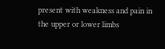present with weakness and pain in the upper or lower limbs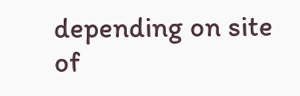depending on site of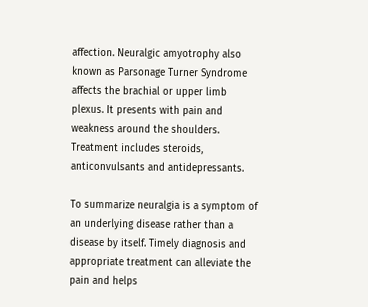affection. Neuralgic amyotrophy also known as Parsonage Turner Syndrome affects the brachial or upper limb plexus. It presents with pain and weakness around the shoulders. Treatment includes steroids, anticonvulsants and antidepressants.

To summarize neuralgia is a symptom of an underlying disease rather than a disease by itself. Timely diagnosis and appropriate treatment can alleviate the pain and helps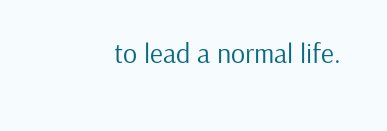to lead a normal life.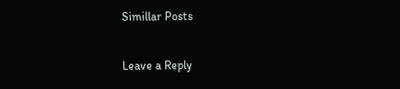Simillar Posts

Leave a Reply